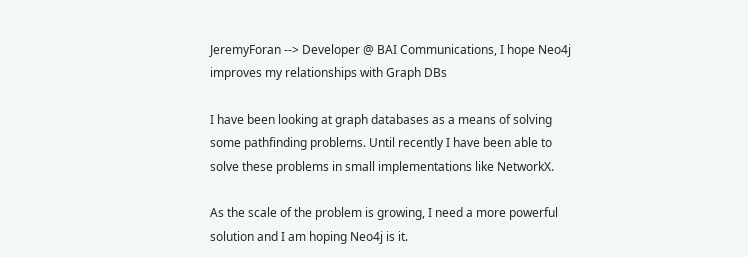JeremyForan --> Developer @ BAI Communications, I hope Neo4j improves my relationships with Graph DBs

I have been looking at graph databases as a means of solving some pathfinding problems. Until recently I have been able to solve these problems in small implementations like NetworkX.

As the scale of the problem is growing, I need a more powerful solution and I am hoping Neo4j is it.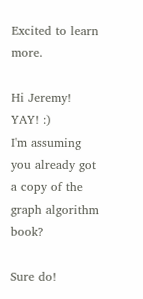Excited to learn more.

Hi Jeremy!
YAY! :)
I'm assuming you already got a copy of the graph algorithm book?

Sure do!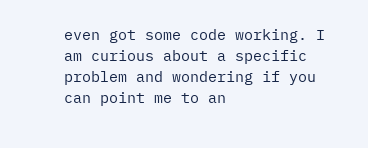even got some code working. I am curious about a specific problem and wondering if you can point me to an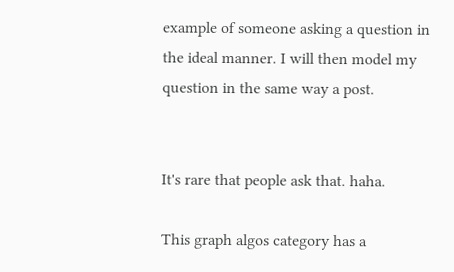example of someone asking a question in the ideal manner. I will then model my question in the same way a post.


It's rare that people ask that. haha.

This graph algos category has a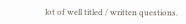lot of well titled / written questions.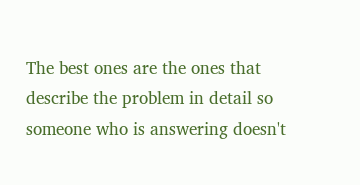The best ones are the ones that describe the problem in detail so someone who is answering doesn't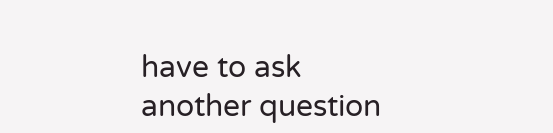have to ask another question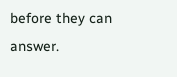before they can answer.